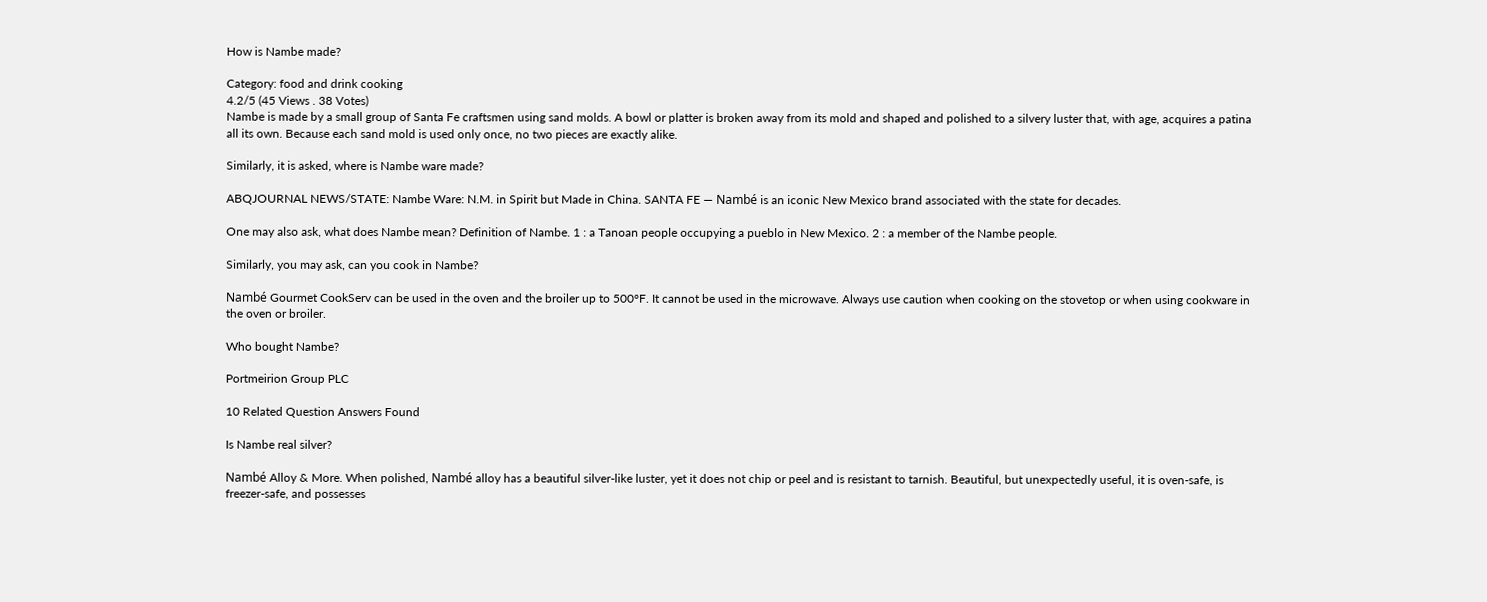How is Nambe made?

Category: food and drink cooking
4.2/5 (45 Views . 38 Votes)
Nambe is made by a small group of Santa Fe craftsmen using sand molds. A bowl or platter is broken away from its mold and shaped and polished to a silvery luster that, with age, acquires a patina all its own. Because each sand mold is used only once, no two pieces are exactly alike.

Similarly, it is asked, where is Nambe ware made?

ABQJOURNAL NEWS/STATE: Nambe Ware: N.M. in Spirit but Made in China. SANTA FE — Nambé is an iconic New Mexico brand associated with the state for decades.

One may also ask, what does Nambe mean? Definition of Nambe. 1 : a Tanoan people occupying a pueblo in New Mexico. 2 : a member of the Nambe people.

Similarly, you may ask, can you cook in Nambe?

Nambé Gourmet CookServ can be used in the oven and the broiler up to 500°F. It cannot be used in the microwave. Always use caution when cooking on the stovetop or when using cookware in the oven or broiler.

Who bought Nambe?

Portmeirion Group PLC

10 Related Question Answers Found

Is Nambe real silver?

Nambé Alloy & More. When polished, Nambé alloy has a beautiful silver-like luster, yet it does not chip or peel and is resistant to tarnish. Beautiful, but unexpectedly useful, it is oven-safe, is freezer-safe, and possesses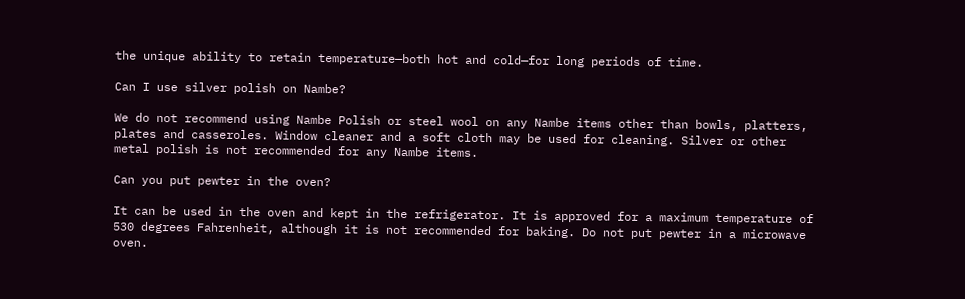the unique ability to retain temperature—both hot and cold—for long periods of time.

Can I use silver polish on Nambe?

We do not recommend using Nambe Polish or steel wool on any Nambe items other than bowls, platters, plates and casseroles. Window cleaner and a soft cloth may be used for cleaning. Silver or other metal polish is not recommended for any Nambe items.

Can you put pewter in the oven?

It can be used in the oven and kept in the refrigerator. It is approved for a maximum temperature of 530 degrees Fahrenheit, although it is not recommended for baking. Do not put pewter in a microwave oven.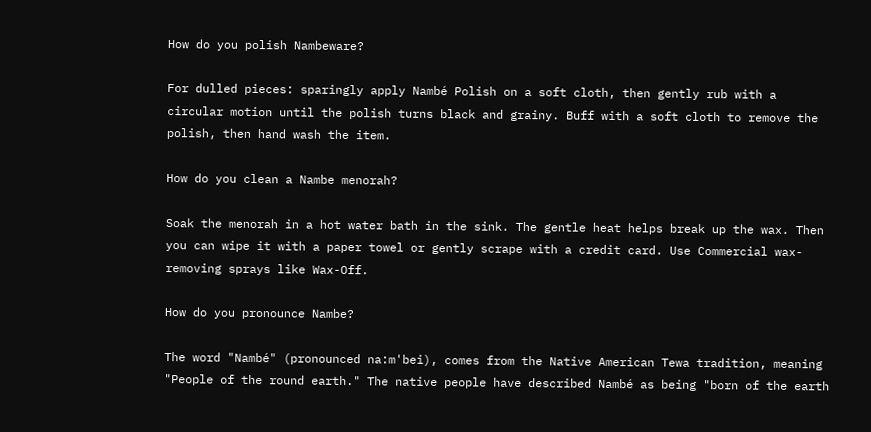How do you polish Nambeware?

For dulled pieces: sparingly apply Nambé Polish on a soft cloth, then gently rub with a circular motion until the polish turns black and grainy. Buff with a soft cloth to remove the polish, then hand wash the item.

How do you clean a Nambe menorah?

Soak the menorah in a hot water bath in the sink. The gentle heat helps break up the wax. Then you can wipe it with a paper towel or gently scrape with a credit card. Use Commercial wax-removing sprays like Wax-Off.

How do you pronounce Nambe?

The word "Nambé" (pronounced na:m'bei), comes from the Native American Tewa tradition, meaning "People of the round earth." The native people have described Nambé as being "born of the earth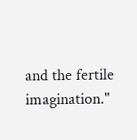and the fertile imagination."